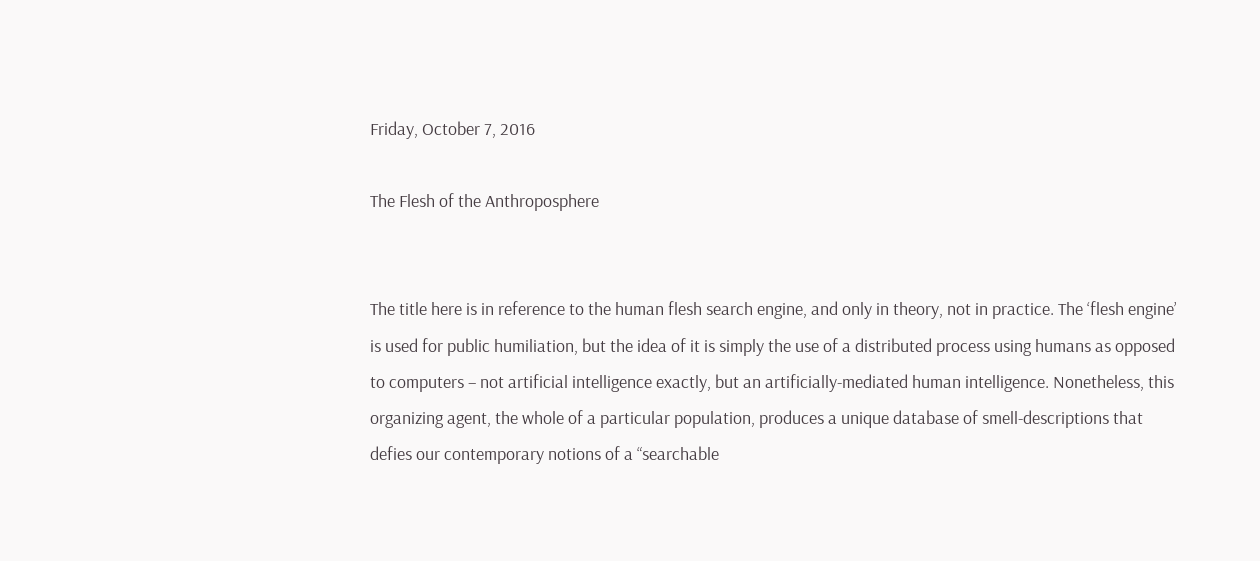Friday, October 7, 2016

The Flesh of the Anthroposphere


The title here is in reference to the human flesh search engine, and only in theory, not in practice. The ‘flesh engine’ is used for public humiliation, but the idea of it is simply the use of a distributed process using humans as opposed to computers – not artificial intelligence exactly, but an artificially-mediated human intelligence. Nonetheless, this organizing agent, the whole of a particular population, produces a unique database of smell-descriptions that defies our contemporary notions of a “searchable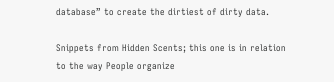database” to create the dirtiest of dirty data.

Snippets from Hidden Scents; this one is in relation to the way People organize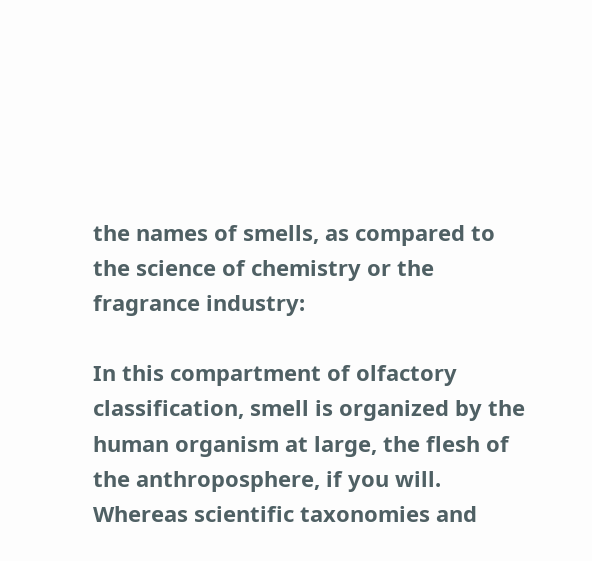the names of smells, as compared to the science of chemistry or the fragrance industry:

In this compartment of olfactory classification, smell is organized by the human organism at large, the flesh of the anthroposphere, if you will. Whereas scientific taxonomies and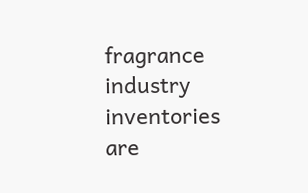fragrance industry inventories are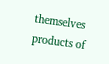themselves products of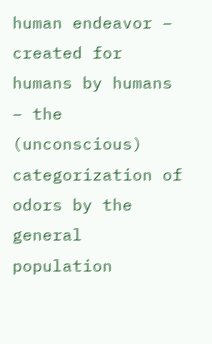human endeavor – created for humans by humans – the (unconscious) categorization of odors by the general population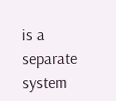is a separate system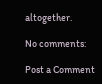altogether.

No comments:

Post a Comment